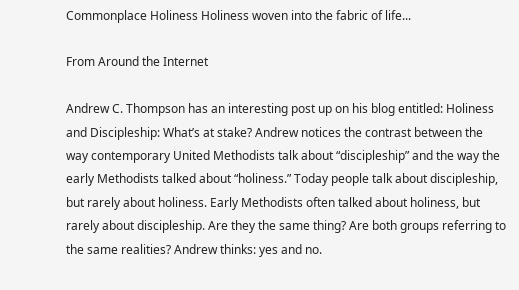Commonplace Holiness Holiness woven into the fabric of life...

From Around the Internet

Andrew C. Thompson has an interesting post up on his blog entitled: Holiness and Discipleship: What’s at stake? Andrew notices the contrast between the way contemporary United Methodists talk about “discipleship” and the way the early Methodists talked about “holiness.” Today people talk about discipleship, but rarely about holiness. Early Methodists often talked about holiness, but rarely about discipleship. Are they the same thing? Are both groups referring to the same realities? Andrew thinks: yes and no.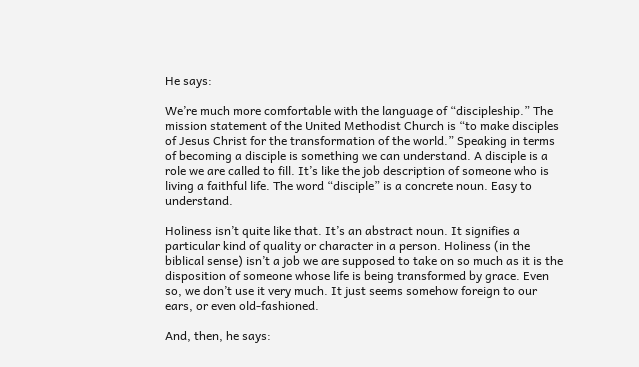He says:

We’re much more comfortable with the language of “discipleship.” The mission statement of the United Methodist Church is “to make disciples of Jesus Christ for the transformation of the world.” Speaking in terms of becoming a disciple is something we can understand. A disciple is a role we are called to fill. It’s like the job description of someone who is living a faithful life. The word “disciple” is a concrete noun. Easy to understand.

Holiness isn’t quite like that. It’s an abstract noun. It signifies a particular kind of quality or character in a person. Holiness (in the biblical sense) isn’t a job we are supposed to take on so much as it is the disposition of someone whose life is being transformed by grace. Even so, we don’t use it very much. It just seems somehow foreign to our ears, or even old-fashioned.

And, then, he says: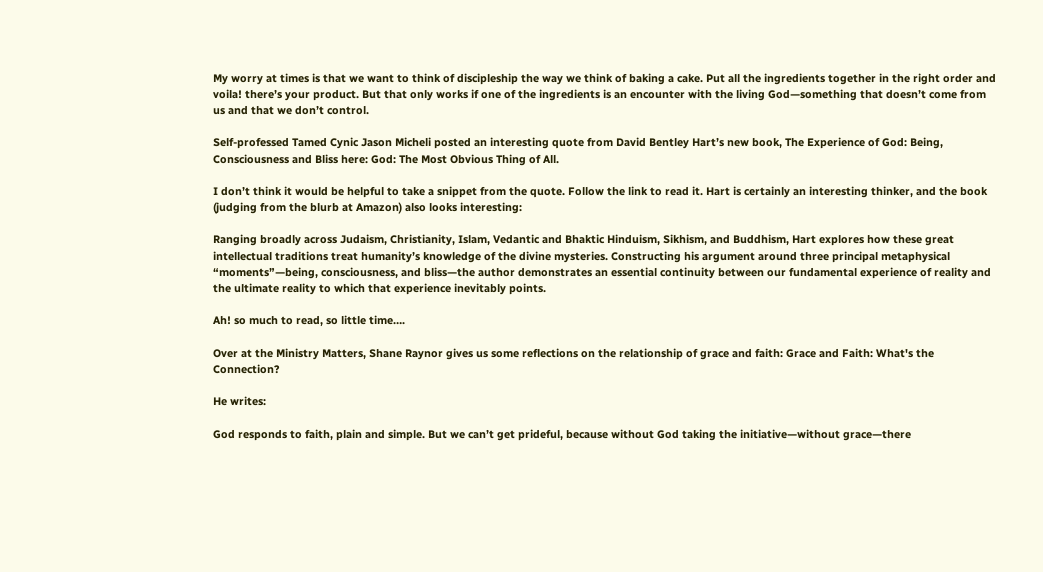My worry at times is that we want to think of discipleship the way we think of baking a cake. Put all the ingredients together in the right order and voila! there’s your product. But that only works if one of the ingredients is an encounter with the living God—something that doesn’t come from us and that we don’t control.

Self-professed Tamed Cynic Jason Micheli posted an interesting quote from David Bentley Hart’s new book, The Experience of God: Being, Consciousness and Bliss here: God: The Most Obvious Thing of All.

I don’t think it would be helpful to take a snippet from the quote. Follow the link to read it. Hart is certainly an interesting thinker, and the book (judging from the blurb at Amazon) also looks interesting:

Ranging broadly across Judaism, Christianity, Islam, Vedantic and Bhaktic Hinduism, Sikhism, and Buddhism, Hart explores how these great intellectual traditions treat humanity’s knowledge of the divine mysteries. Constructing his argument around three principal metaphysical “moments”—being, consciousness, and bliss—the author demonstrates an essential continuity between our fundamental experience of reality and the ultimate reality to which that experience inevitably points.

Ah! so much to read, so little time….

Over at the Ministry Matters, Shane Raynor gives us some reflections on the relationship of grace and faith: Grace and Faith: What's the Connection?

He writes:

God responds to faith, plain and simple. But we can’t get prideful, because without God taking the initiative—without grace—there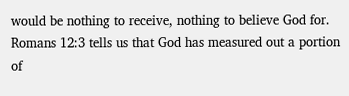would be nothing to receive, nothing to believe God for. Romans 12:3 tells us that God has measured out a portion of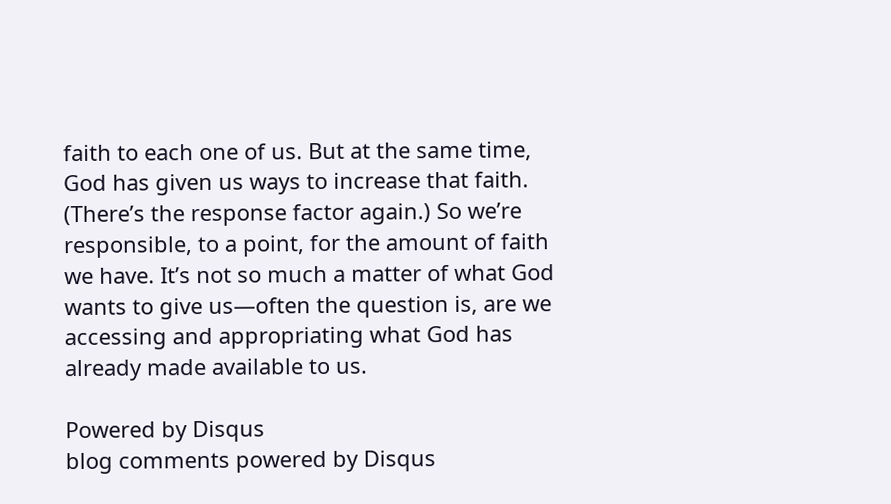faith to each one of us. But at the same time, God has given us ways to increase that faith. (There’s the response factor again.) So we’re responsible, to a point, for the amount of faith we have. It’s not so much a matter of what God wants to give us—often the question is, are we accessing and appropriating what God has already made available to us.

Powered by Disqus
blog comments powered by Disqus